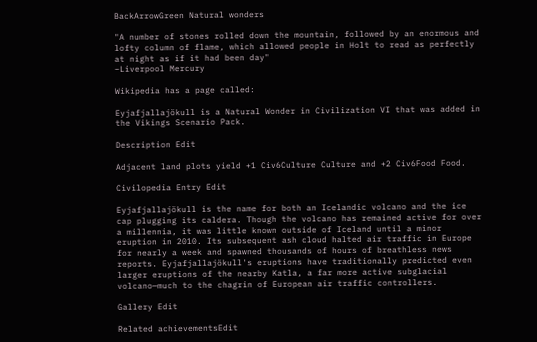BackArrowGreen Natural wonders

"A number of stones rolled down the mountain, followed by an enormous and lofty column of flame, which allowed people in Holt to read as perfectly at night as if it had been day"
–Liverpool Mercury

Wikipedia has a page called:

Eyjafjallajökull is a Natural Wonder in Civilization VI that was added in the Vikings Scenario Pack.

Description Edit

Adjacent land plots yield +1 Civ6Culture Culture and +2 Civ6Food Food.

Civilopedia Entry Edit

Eyjafjallajökull is the name for both an Icelandic volcano and the ice cap plugging its caldera. Though the volcano has remained active for over a millennia, it was little known outside of Iceland until a minor eruption in 2010. Its subsequent ash cloud halted air traffic in Europe for nearly a week and spawned thousands of hours of breathless news reports. Eyjafjallajökull's eruptions have traditionally predicted even larger eruptions of the nearby Katla, a far more active subglacial volcano—much to the chagrin of European air traffic controllers.

Gallery Edit

Related achievementsEdit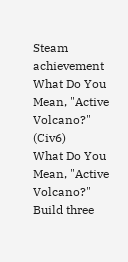Steam achievement What Do You Mean, "Active Volcano?" (Civ6)
What Do You Mean, "Active Volcano?"
Build three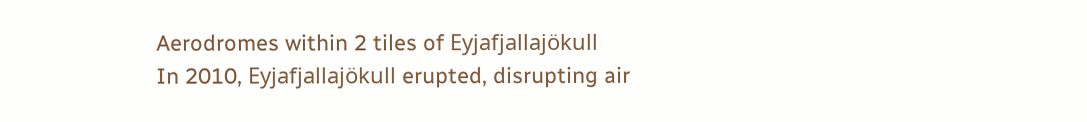Aerodromes within 2 tiles of Eyjafjallajökull
In 2010, Eyjafjallajökull erupted, disrupting air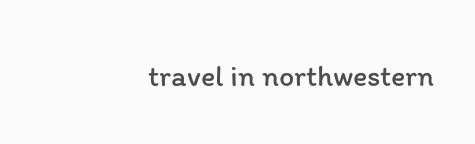travel in northwestern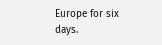Europe for six days.